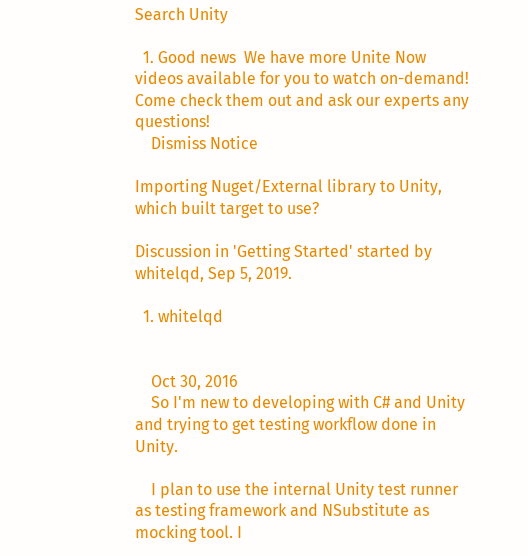Search Unity

  1. Good news  We have more Unite Now videos available for you to watch on-demand! Come check them out and ask our experts any questions!
    Dismiss Notice

Importing Nuget/External library to Unity, which built target to use?

Discussion in 'Getting Started' started by whitelqd, Sep 5, 2019.

  1. whitelqd


    Oct 30, 2016
    So I'm new to developing with C# and Unity and trying to get testing workflow done in Unity.

    I plan to use the internal Unity test runner as testing framework and NSubstitute as mocking tool. I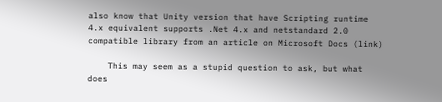also know that Unity version that have Scripting runtime 4.x equivalent supports .Net 4.x and netstandard 2.0 compatible library from an article on Microsoft Docs (link)

    This may seem as a stupid question to ask, but what does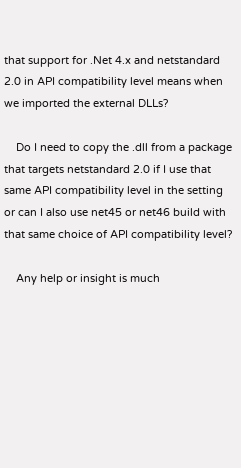that support for .Net 4.x and netstandard 2.0 in API compatibility level means when we imported the external DLLs?

    Do I need to copy the .dll from a package that targets netstandard 2.0 if I use that same API compatibility level in the setting or can I also use net45 or net46 build with that same choice of API compatibility level?

    Any help or insight is much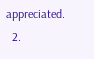appreciated.
  2.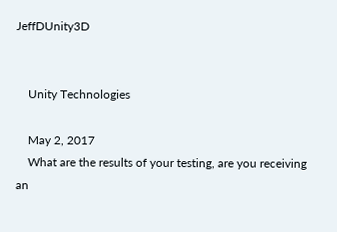JeffDUnity3D


    Unity Technologies

    May 2, 2017
    What are the results of your testing, are you receiving an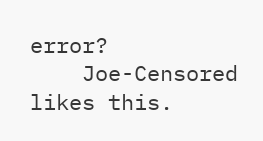error?
    Joe-Censored likes this.